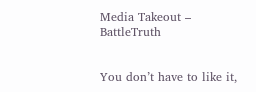Media Takeout – BattleTruth


You don’t have to like it,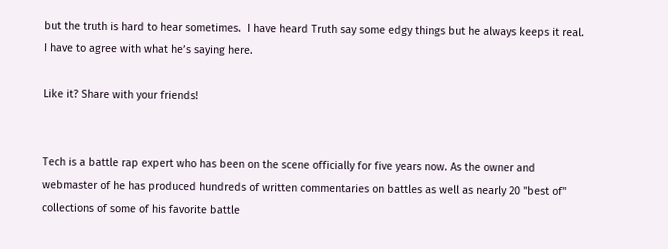but the truth is hard to hear sometimes.  I have heard Truth say some edgy things but he always keeps it real.  I have to agree with what he’s saying here.

Like it? Share with your friends!


Tech is a battle rap expert who has been on the scene officially for five years now. As the owner and webmaster of he has produced hundreds of written commentaries on battles as well as nearly 20 "best of" collections of some of his favorite battle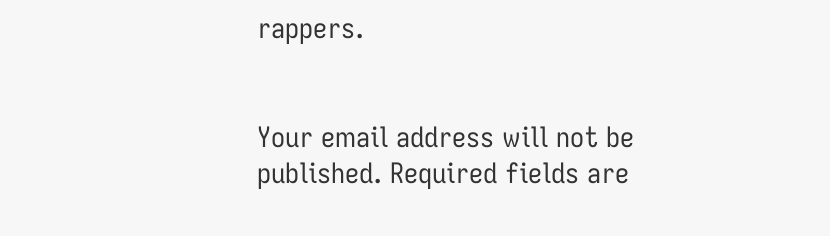rappers.


Your email address will not be published. Required fields are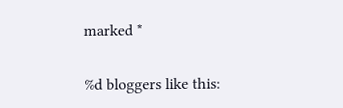marked *

%d bloggers like this: